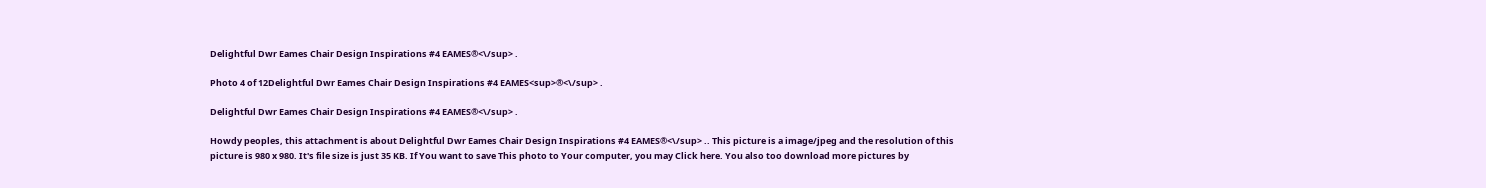Delightful Dwr Eames Chair Design Inspirations #4 EAMES®<\/sup> .

Photo 4 of 12Delightful Dwr Eames Chair Design Inspirations #4 EAMES<sup>®<\/sup> .

Delightful Dwr Eames Chair Design Inspirations #4 EAMES®<\/sup> .

Howdy peoples, this attachment is about Delightful Dwr Eames Chair Design Inspirations #4 EAMES®<\/sup> .. This picture is a image/jpeg and the resolution of this picture is 980 x 980. It's file size is just 35 KB. If You want to save This photo to Your computer, you may Click here. You also too download more pictures by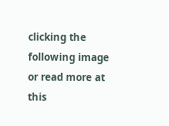clicking the following image or read more at this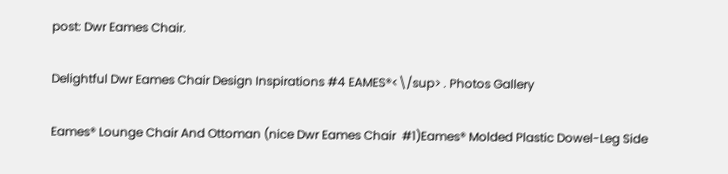post: Dwr Eames Chair.

Delightful Dwr Eames Chair Design Inspirations #4 EAMES®<\/sup> . Photos Gallery

Eames® Lounge Chair And Ottoman (nice Dwr Eames Chair  #1)Eames® Molded Plastic Dowel-Leg Side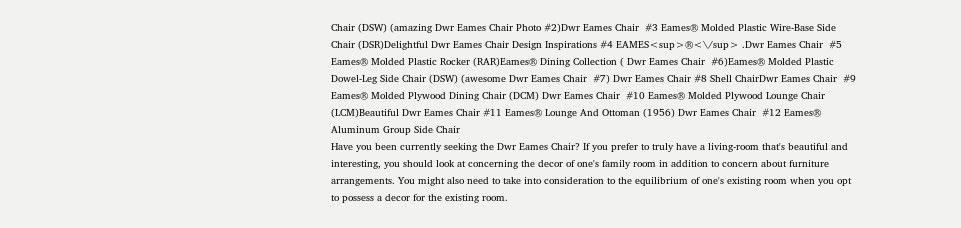Chair (DSW) (amazing Dwr Eames Chair Photo #2)Dwr Eames Chair  #3 Eames® Molded Plastic Wire-Base Side Chair (DSR)Delightful Dwr Eames Chair Design Inspirations #4 EAMES<sup>®<\/sup> .Dwr Eames Chair  #5 Eames® Molded Plastic Rocker (RAR)Eames® Dining Collection ( Dwr Eames Chair  #6)Eames® Molded Plastic Dowel-Leg Side Chair (DSW) (awesome Dwr Eames Chair  #7) Dwr Eames Chair #8 Shell ChairDwr Eames Chair  #9 Eames® Molded Plywood Dining Chair (DCM) Dwr Eames Chair  #10 Eames® Molded Plywood Lounge Chair (LCM)Beautiful Dwr Eames Chair #11 Eames® Lounge And Ottoman (1956) Dwr Eames Chair  #12 Eames® Aluminum Group Side Chair
Have you been currently seeking the Dwr Eames Chair? If you prefer to truly have a living-room that's beautiful and interesting, you should look at concerning the decor of one's family room in addition to concern about furniture arrangements. You might also need to take into consideration to the equilibrium of one's existing room when you opt to possess a decor for the existing room.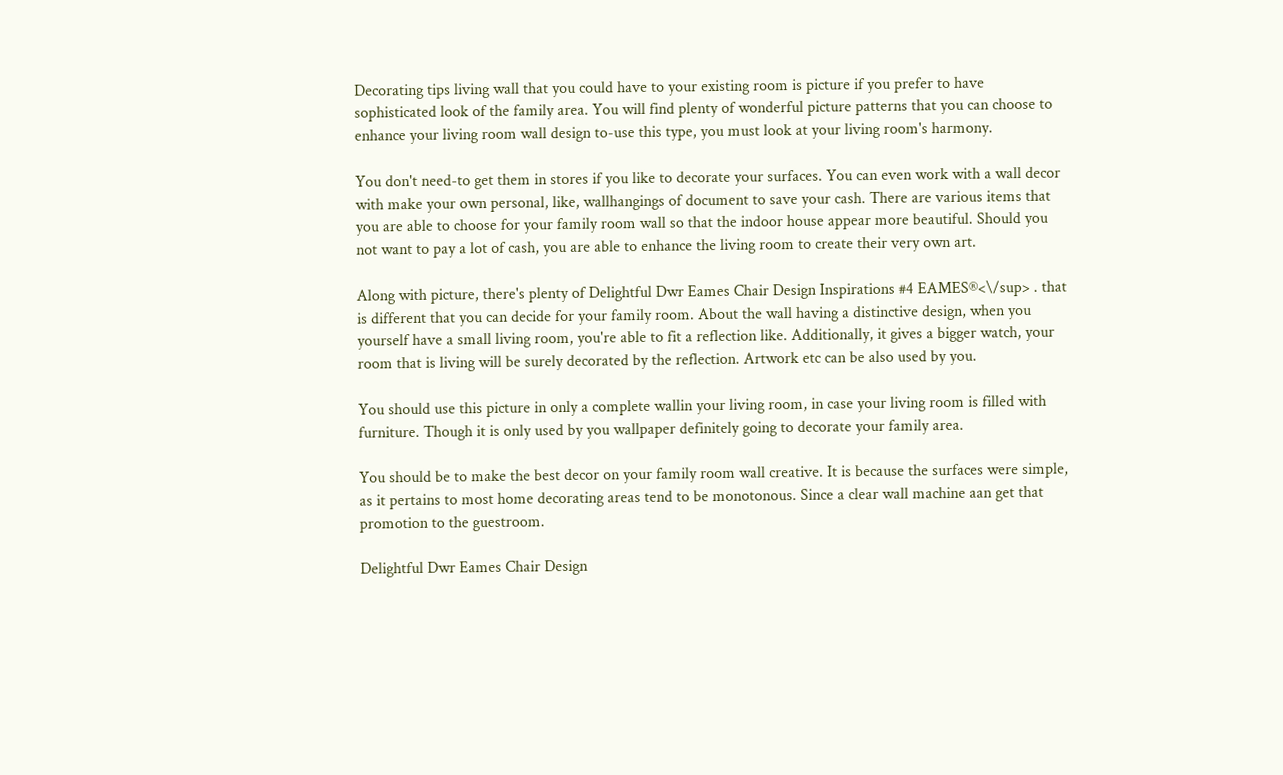Decorating tips living wall that you could have to your existing room is picture if you prefer to have sophisticated look of the family area. You will find plenty of wonderful picture patterns that you can choose to enhance your living room wall design to-use this type, you must look at your living room's harmony.

You don't need-to get them in stores if you like to decorate your surfaces. You can even work with a wall decor with make your own personal, like, wallhangings of document to save your cash. There are various items that you are able to choose for your family room wall so that the indoor house appear more beautiful. Should you not want to pay a lot of cash, you are able to enhance the living room to create their very own art.

Along with picture, there's plenty of Delightful Dwr Eames Chair Design Inspirations #4 EAMES®<\/sup> . that is different that you can decide for your family room. About the wall having a distinctive design, when you yourself have a small living room, you're able to fit a reflection like. Additionally, it gives a bigger watch, your room that is living will be surely decorated by the reflection. Artwork etc can be also used by you.

You should use this picture in only a complete wallin your living room, in case your living room is filled with furniture. Though it is only used by you wallpaper definitely going to decorate your family area.

You should be to make the best decor on your family room wall creative. It is because the surfaces were simple, as it pertains to most home decorating areas tend to be monotonous. Since a clear wall machine aan get that promotion to the guestroom.

Delightful Dwr Eames Chair Design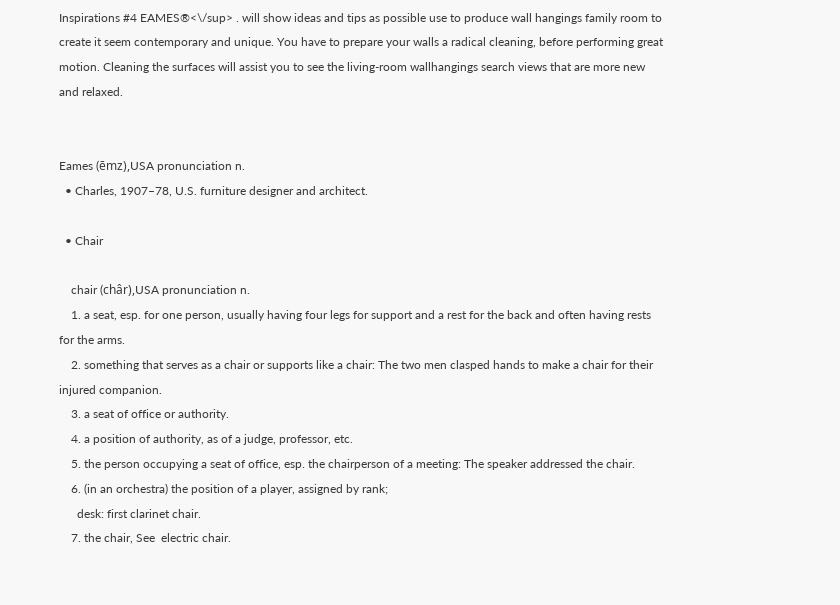Inspirations #4 EAMES®<\/sup> . will show ideas and tips as possible use to produce wall hangings family room to create it seem contemporary and unique. You have to prepare your walls a radical cleaning, before performing great motion. Cleaning the surfaces will assist you to see the living-room wallhangings search views that are more new and relaxed.


Eames (ēmz),USA pronunciation n.
  • Charles, 1907–78, U.S. furniture designer and architect.

  • Chair

    chair (châr),USA pronunciation n.
    1. a seat, esp. for one person, usually having four legs for support and a rest for the back and often having rests for the arms.
    2. something that serves as a chair or supports like a chair: The two men clasped hands to make a chair for their injured companion.
    3. a seat of office or authority.
    4. a position of authority, as of a judge, professor, etc.
    5. the person occupying a seat of office, esp. the chairperson of a meeting: The speaker addressed the chair.
    6. (in an orchestra) the position of a player, assigned by rank;
      desk: first clarinet chair.
    7. the chair, See  electric chair.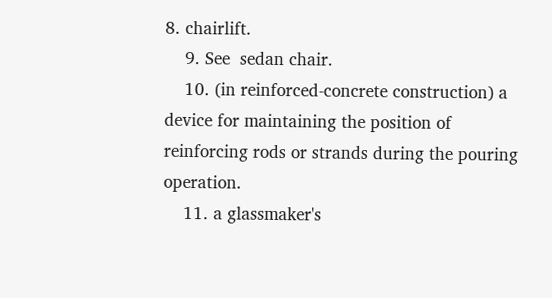8. chairlift.
    9. See  sedan chair.
    10. (in reinforced-concrete construction) a device for maintaining the position of reinforcing rods or strands during the pouring operation.
    11. a glassmaker's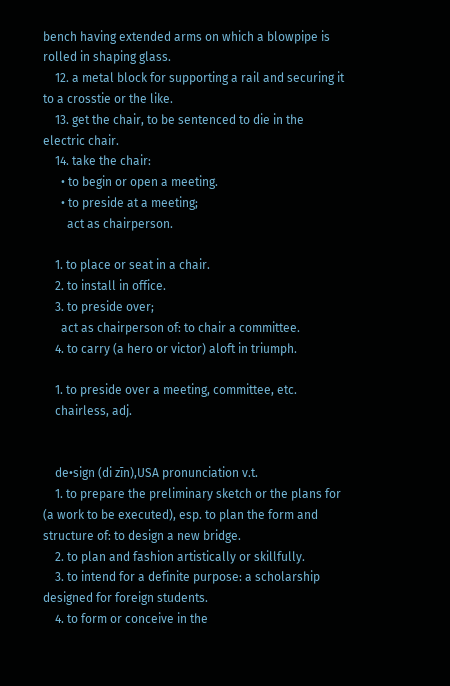bench having extended arms on which a blowpipe is rolled in shaping glass.
    12. a metal block for supporting a rail and securing it to a crosstie or the like.
    13. get the chair, to be sentenced to die in the electric chair.
    14. take the chair:
      • to begin or open a meeting.
      • to preside at a meeting;
        act as chairperson.

    1. to place or seat in a chair.
    2. to install in office.
    3. to preside over;
      act as chairperson of: to chair a committee.
    4. to carry (a hero or victor) aloft in triumph.

    1. to preside over a meeting, committee, etc.
    chairless, adj.


    de•sign (di zīn),USA pronunciation v.t.
    1. to prepare the preliminary sketch or the plans for (a work to be executed), esp. to plan the form and structure of: to design a new bridge.
    2. to plan and fashion artistically or skillfully.
    3. to intend for a definite purpose: a scholarship designed for foreign students.
    4. to form or conceive in the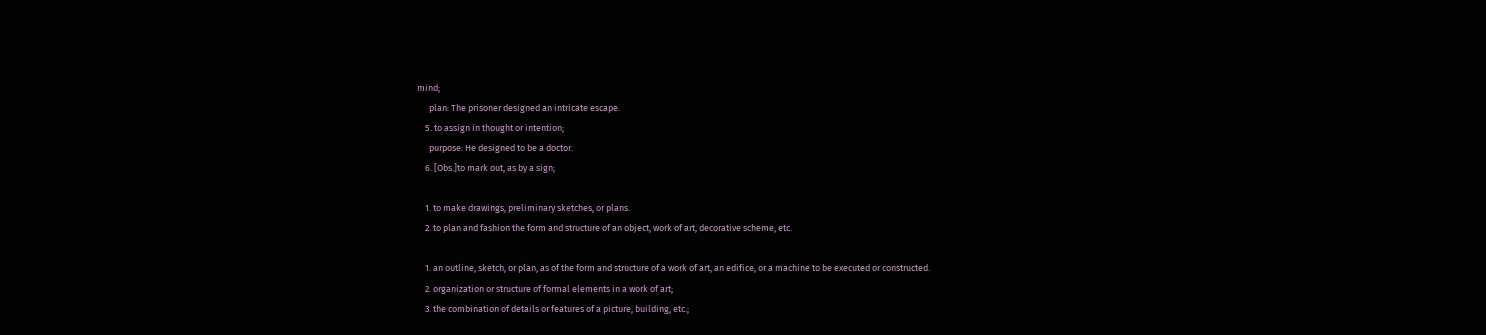mind;
      plan: The prisoner designed an intricate escape.
    5. to assign in thought or intention;
      purpose: He designed to be a doctor.
    6. [Obs.]to mark out, as by a sign;

    1. to make drawings, preliminary sketches, or plans.
    2. to plan and fashion the form and structure of an object, work of art, decorative scheme, etc.

    1. an outline, sketch, or plan, as of the form and structure of a work of art, an edifice, or a machine to be executed or constructed.
    2. organization or structure of formal elements in a work of art;
    3. the combination of details or features of a picture, building, etc.;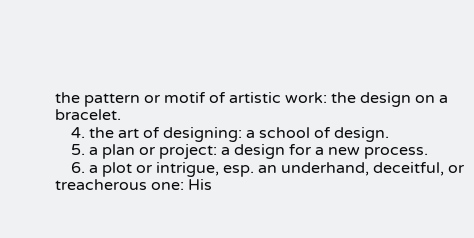the pattern or motif of artistic work: the design on a bracelet.
    4. the art of designing: a school of design.
    5. a plan or project: a design for a new process.
    6. a plot or intrigue, esp. an underhand, deceitful, or treacherous one: His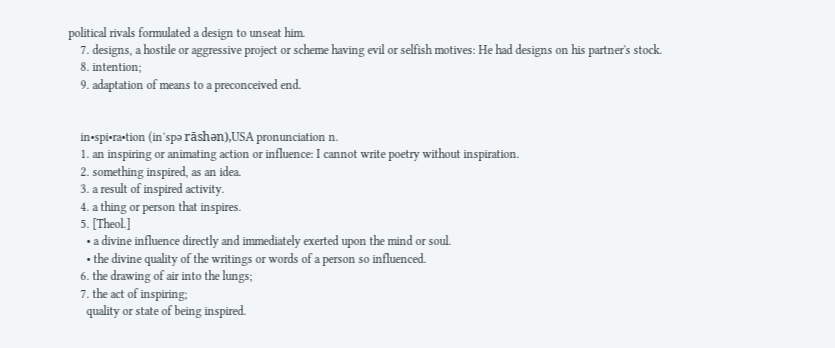political rivals formulated a design to unseat him.
    7. designs, a hostile or aggressive project or scheme having evil or selfish motives: He had designs on his partner's stock.
    8. intention;
    9. adaptation of means to a preconceived end.


    in•spi•ra•tion (in′spə rāshən),USA pronunciation n.
    1. an inspiring or animating action or influence: I cannot write poetry without inspiration.
    2. something inspired, as an idea.
    3. a result of inspired activity.
    4. a thing or person that inspires.
    5. [Theol.]
      • a divine influence directly and immediately exerted upon the mind or soul.
      • the divine quality of the writings or words of a person so influenced.
    6. the drawing of air into the lungs;
    7. the act of inspiring;
      quality or state of being inspired.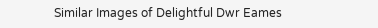Similar Images of Delightful Dwr Eames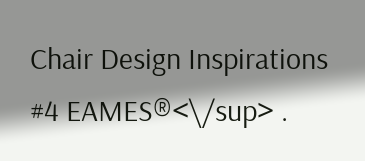Chair Design Inspirations #4 EAMES®<\/sup> .